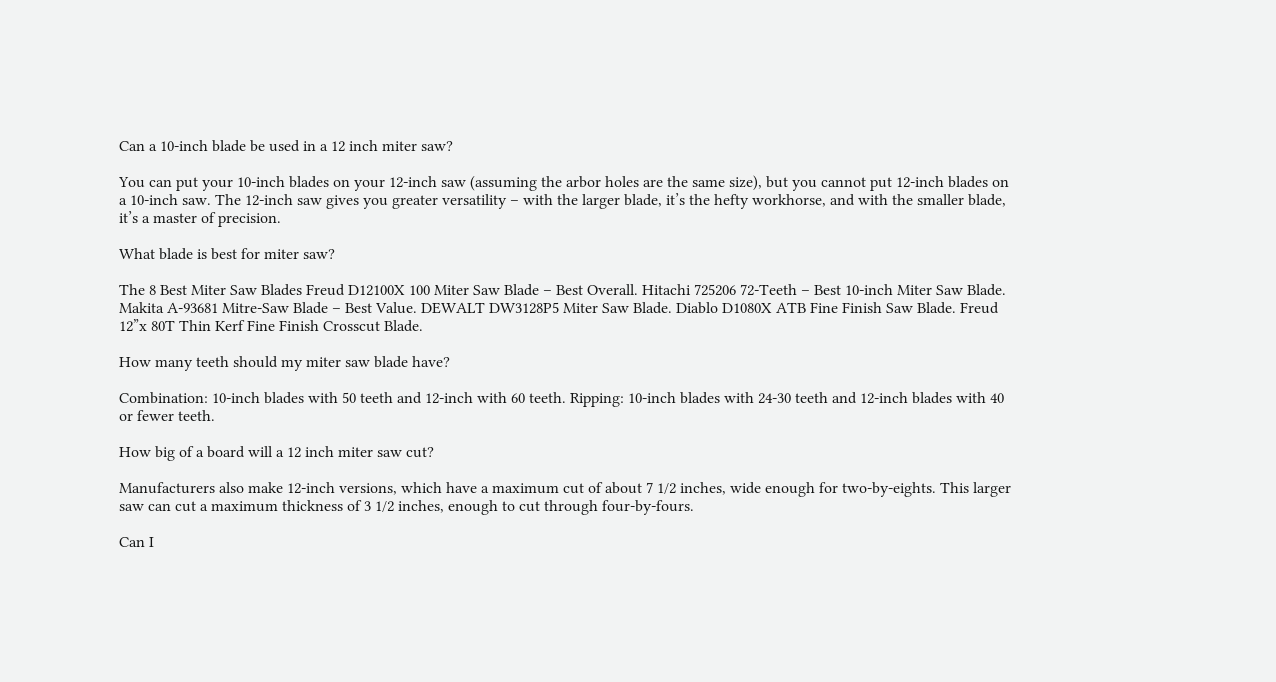Can a 10-inch blade be used in a 12 inch miter saw?

You can put your 10-inch blades on your 12-inch saw (assuming the arbor holes are the same size), but you cannot put 12-inch blades on a 10-inch saw. The 12-inch saw gives you greater versatility – with the larger blade, it’s the hefty workhorse, and with the smaller blade, it’s a master of precision.

What blade is best for miter saw?

The 8 Best Miter Saw Blades Freud D12100X 100 Miter Saw Blade – Best Overall. Hitachi 725206 72-Teeth – Best 10-inch Miter Saw Blade. Makita A-93681 Mitre-Saw Blade – Best Value. DEWALT DW3128P5 Miter Saw Blade. Diablo D1080X ATB Fine Finish Saw Blade. Freud 12”x 80T Thin Kerf Fine Finish Crosscut Blade.

How many teeth should my miter saw blade have?

Combination: 10-inch blades with 50 teeth and 12-inch with 60 teeth. Ripping: 10-inch blades with 24-30 teeth and 12-inch blades with 40 or fewer teeth.

How big of a board will a 12 inch miter saw cut?

Manufacturers also make 12-inch versions, which have a maximum cut of about 7 1/2 inches, wide enough for two-by-eights. This larger saw can cut a maximum thickness of 3 1/2 inches, enough to cut through four-by-fours.

Can I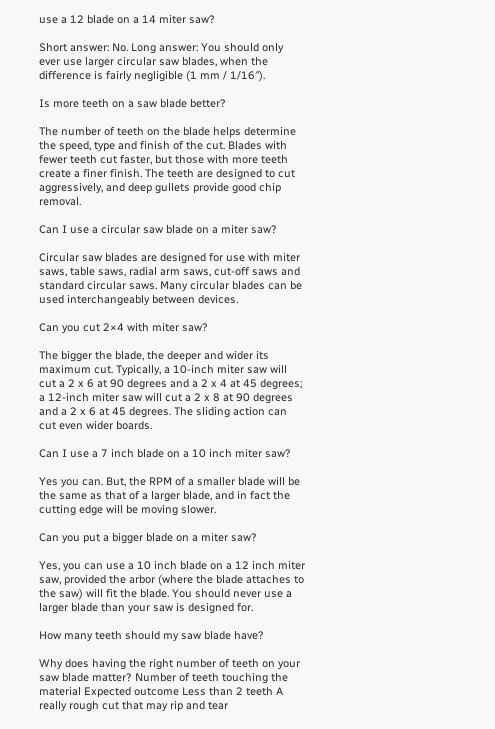use a 12 blade on a 14 miter saw?

Short answer: No. Long answer: You should only ever use larger circular saw blades, when the difference is fairly negligible (1 mm / 1/16″).

Is more teeth on a saw blade better?

The number of teeth on the blade helps determine the speed, type and finish of the cut. Blades with fewer teeth cut faster, but those with more teeth create a finer finish. The teeth are designed to cut aggressively, and deep gullets provide good chip removal.

Can I use a circular saw blade on a miter saw?

Circular saw blades are designed for use with miter saws, table saws, radial arm saws, cut-off saws and standard circular saws. Many circular blades can be used interchangeably between devices.

Can you cut 2×4 with miter saw?

The bigger the blade, the deeper and wider its maximum cut. Typically, a 10-inch miter saw will cut a 2 x 6 at 90 degrees and a 2 x 4 at 45 degrees; a 12-inch miter saw will cut a 2 x 8 at 90 degrees and a 2 x 6 at 45 degrees. The sliding action can cut even wider boards.

Can I use a 7 inch blade on a 10 inch miter saw?

Yes you can. But, the RPM of a smaller blade will be the same as that of a larger blade, and in fact the cutting edge will be moving slower.

Can you put a bigger blade on a miter saw?

Yes, you can use a 10 inch blade on a 12 inch miter saw, provided the arbor (where the blade attaches to the saw) will fit the blade. You should never use a larger blade than your saw is designed for.

How many teeth should my saw blade have?

Why does having the right number of teeth on your saw blade matter? Number of teeth touching the material Expected outcome Less than 2 teeth A really rough cut that may rip and tear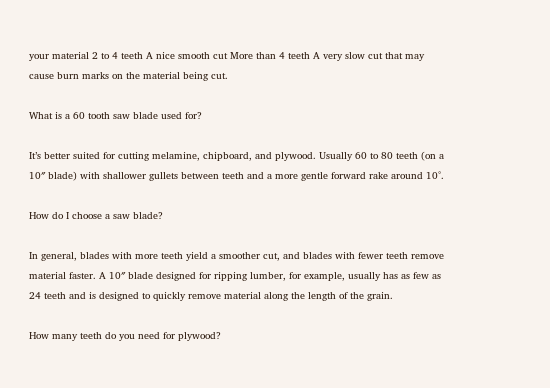your material 2 to 4 teeth A nice smooth cut More than 4 teeth A very slow cut that may cause burn marks on the material being cut.

What is a 60 tooth saw blade used for?

It’s better suited for cutting melamine, chipboard, and plywood. Usually 60 to 80 teeth (on a 10″ blade) with shallower gullets between teeth and a more gentle forward rake around 10°.

How do I choose a saw blade?

In general, blades with more teeth yield a smoother cut, and blades with fewer teeth remove material faster. A 10″ blade designed for ripping lumber, for example, usually has as few as 24 teeth and is designed to quickly remove material along the length of the grain.

How many teeth do you need for plywood?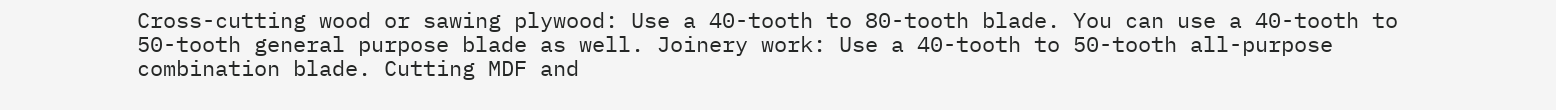Cross-cutting wood or sawing plywood: Use a 40-tooth to 80-tooth blade. You can use a 40-tooth to 50-tooth general purpose blade as well. Joinery work: Use a 40-tooth to 50-tooth all-purpose combination blade. Cutting MDF and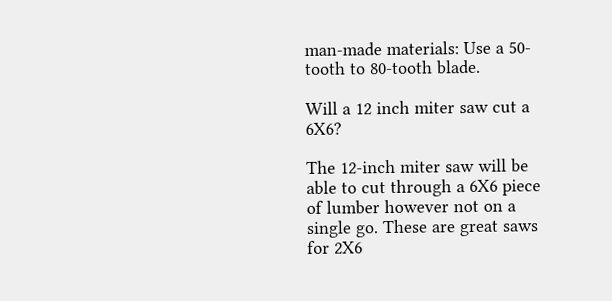man-made materials: Use a 50-tooth to 80-tooth blade.

Will a 12 inch miter saw cut a 6X6?

The 12-inch miter saw will be able to cut through a 6X6 piece of lumber however not on a single go. These are great saws for 2X6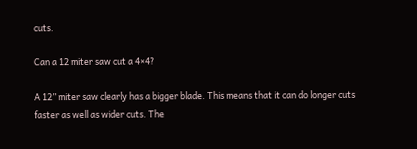cuts.

Can a 12 miter saw cut a 4×4?

A 12” miter saw clearly has a bigger blade. This means that it can do longer cuts faster as well as wider cuts. The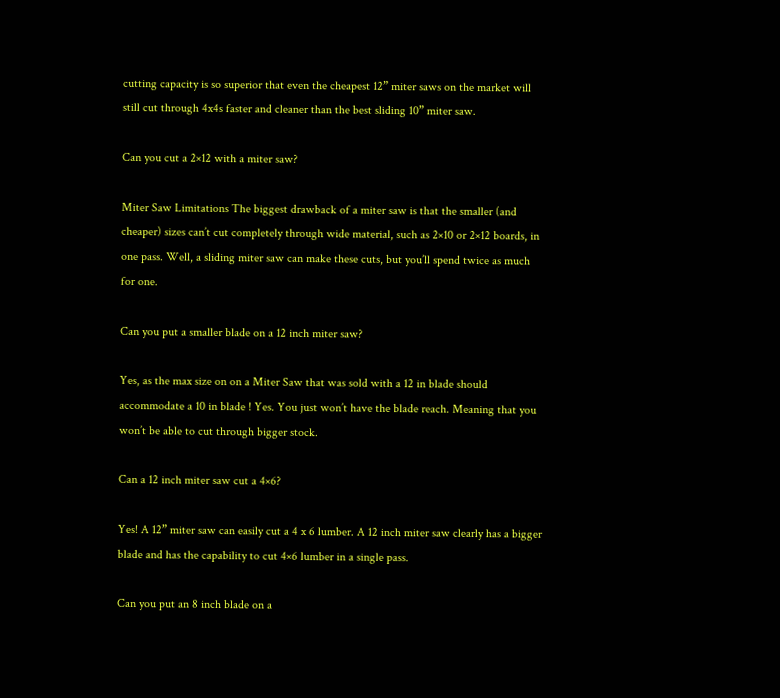cutting capacity is so superior that even the cheapest 12” miter saws on the market will still cut through 4x4s faster and cleaner than the best sliding 10” miter saw.

Can you cut a 2×12 with a miter saw?

Miter Saw Limitations The biggest drawback of a miter saw is that the smaller (and cheaper) sizes can’t cut completely through wide material, such as 2×10 or 2×12 boards, in one pass. Well, a sliding miter saw can make these cuts, but you’ll spend twice as much for one.

Can you put a smaller blade on a 12 inch miter saw?

Yes, as the max size on on a Miter Saw that was sold with a 12 in blade should accommodate a 10 in blade ! Yes. You just won’t have the blade reach. Meaning that you won’t be able to cut through bigger stock.

Can a 12 inch miter saw cut a 4×6?

Yes! A 12” miter saw can easily cut a 4 x 6 lumber. A 12 inch miter saw clearly has a bigger blade and has the capability to cut 4×6 lumber in a single pass.

Can you put an 8 inch blade on a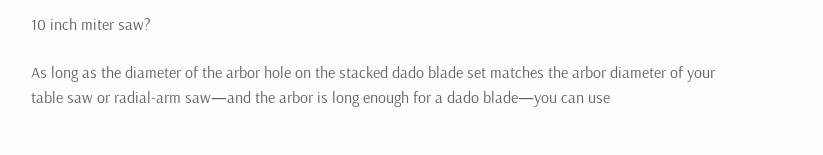10 inch miter saw?

As long as the diameter of the arbor hole on the stacked dado blade set matches the arbor diameter of your table saw or radial-arm saw—and the arbor is long enough for a dado blade—you can use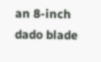an 8-inch dado blade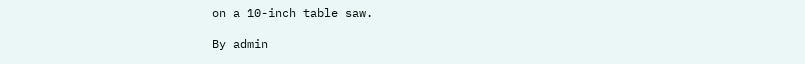on a 10-inch table saw.

By admin